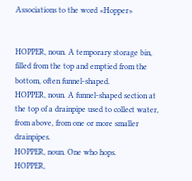Associations to the word «Hopper»


HOPPER, noun. A temporary storage bin, filled from the top and emptied from the bottom, often funnel-shaped.
HOPPER, noun. A funnel-shaped section at the top of a drainpipe used to collect water, from above, from one or more smaller drainpipes.
HOPPER, noun. One who hops.
HOPPER,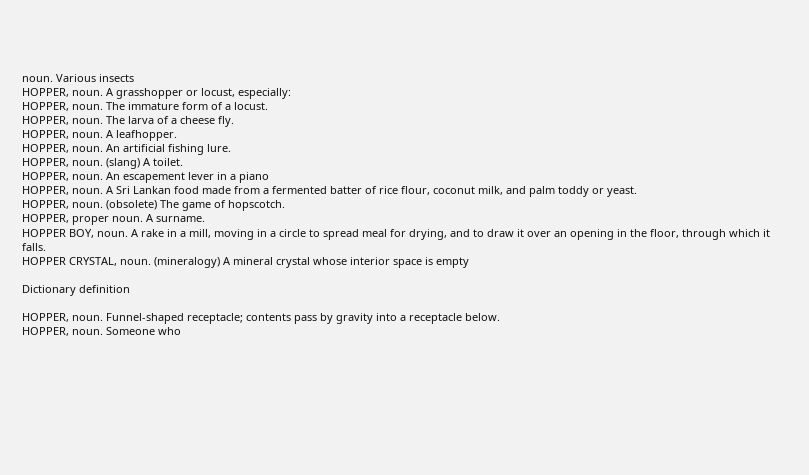noun. Various insects
HOPPER, noun. A grasshopper or locust, especially:
HOPPER, noun. The immature form of a locust.
HOPPER, noun. The larva of a cheese fly.
HOPPER, noun. A leafhopper.
HOPPER, noun. An artificial fishing lure.
HOPPER, noun. (slang) A toilet.
HOPPER, noun. An escapement lever in a piano
HOPPER, noun. A Sri Lankan food made from a fermented batter of rice flour, coconut milk, and palm toddy or yeast.
HOPPER, noun. (obsolete) The game of hopscotch.
HOPPER, proper noun. A surname.
HOPPER BOY, noun. A rake in a mill, moving in a circle to spread meal for drying, and to draw it over an opening in the floor, through which it falls.
HOPPER CRYSTAL, noun. (mineralogy) A mineral crystal whose interior space is empty

Dictionary definition

HOPPER, noun. Funnel-shaped receptacle; contents pass by gravity into a receptacle below.
HOPPER, noun. Someone who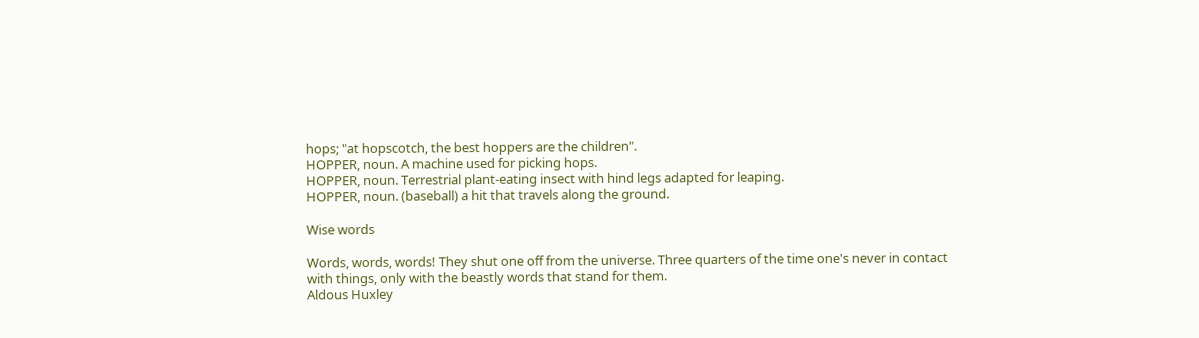hops; "at hopscotch, the best hoppers are the children".
HOPPER, noun. A machine used for picking hops.
HOPPER, noun. Terrestrial plant-eating insect with hind legs adapted for leaping.
HOPPER, noun. (baseball) a hit that travels along the ground.

Wise words

Words, words, words! They shut one off from the universe. Three quarters of the time one's never in contact with things, only with the beastly words that stand for them.
Aldous Huxley